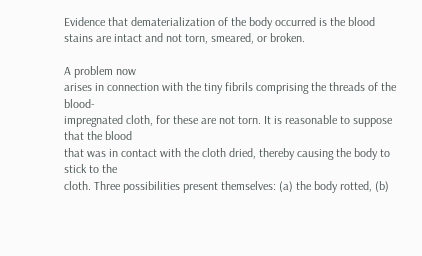Evidence that dematerialization of the body occurred is the blood stains are intact and not torn, smeared, or broken.

A problem now
arises in connection with the tiny fibrils comprising the threads of the blood-
impregnated cloth, for these are not torn. It is reasonable to suppose that the blood
that was in contact with the cloth dried, thereby causing the body to stick to the
cloth. Three possibilities present themselves: (a) the body rotted, (b)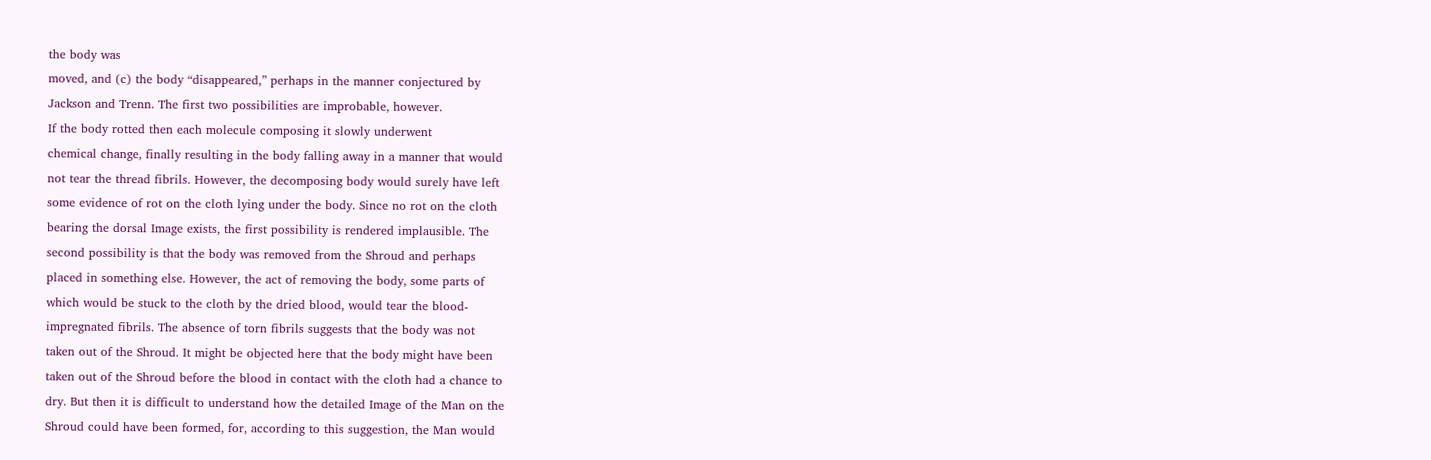the body was
moved, and (c) the body “disappeared,” perhaps in the manner conjectured by
Jackson and Trenn. The first two possibilities are improbable, however.
If the body rotted then each molecule composing it slowly underwent
chemical change, finally resulting in the body falling away in a manner that would
not tear the thread fibrils. However, the decomposing body would surely have left
some evidence of rot on the cloth lying under the body. Since no rot on the cloth
bearing the dorsal Image exists, the first possibility is rendered implausible. The
second possibility is that the body was removed from the Shroud and perhaps
placed in something else. However, the act of removing the body, some parts of
which would be stuck to the cloth by the dried blood, would tear the blood-
impregnated fibrils. The absence of torn fibrils suggests that the body was not
taken out of the Shroud. It might be objected here that the body might have been
taken out of the Shroud before the blood in contact with the cloth had a chance to
dry. But then it is difficult to understand how the detailed Image of the Man on the
Shroud could have been formed, for, according to this suggestion, the Man would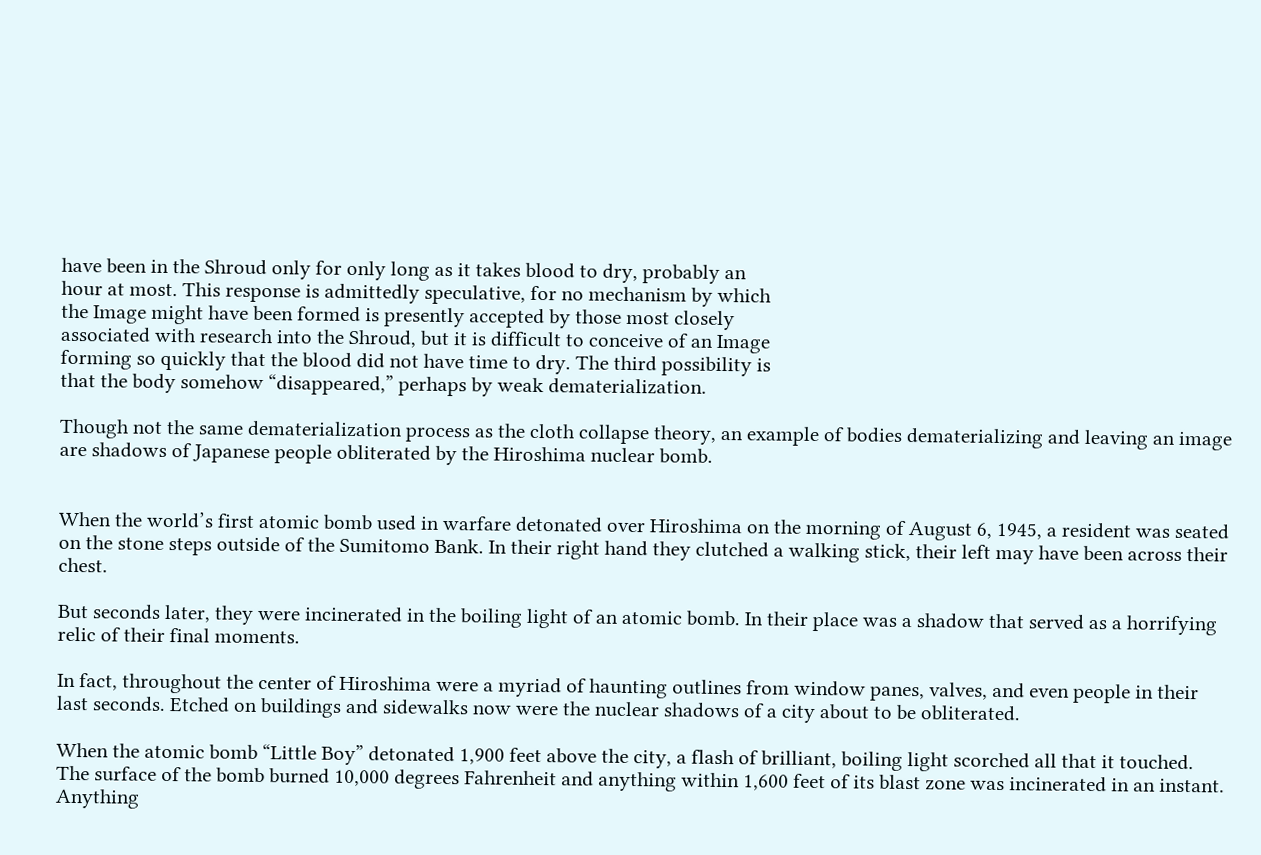have been in the Shroud only for only long as it takes blood to dry, probably an
hour at most. This response is admittedly speculative, for no mechanism by which
the Image might have been formed is presently accepted by those most closely
associated with research into the Shroud, but it is difficult to conceive of an Image
forming so quickly that the blood did not have time to dry. The third possibility is
that the body somehow “disappeared,” perhaps by weak dematerialization.

Though not the same dematerialization process as the cloth collapse theory, an example of bodies dematerializing and leaving an image are shadows of Japanese people obliterated by the Hiroshima nuclear bomb.


When the world’s first atomic bomb used in warfare detonated over Hiroshima on the morning of August 6, 1945, a resident was seated on the stone steps outside of the Sumitomo Bank. In their right hand they clutched a walking stick, their left may have been across their chest.

But seconds later, they were incinerated in the boiling light of an atomic bomb. In their place was a shadow that served as a horrifying relic of their final moments.

In fact, throughout the center of Hiroshima were a myriad of haunting outlines from window panes, valves, and even people in their last seconds. Etched on buildings and sidewalks now were the nuclear shadows of a city about to be obliterated.

When the atomic bomb “Little Boy” detonated 1,900 feet above the city, a flash of brilliant, boiling light scorched all that it touched. The surface of the bomb burned 10,000 degrees Fahrenheit and anything within 1,600 feet of its blast zone was incinerated in an instant. Anything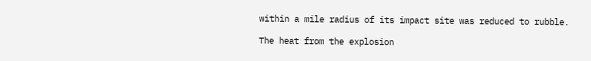within a mile radius of its impact site was reduced to rubble.

The heat from the explosion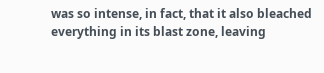was so intense, in fact, that it also bleached everything in its blast zone, leaving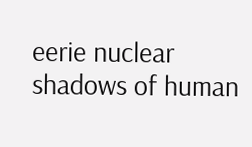eerie nuclear shadows of human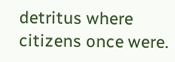detritus where citizens once were.